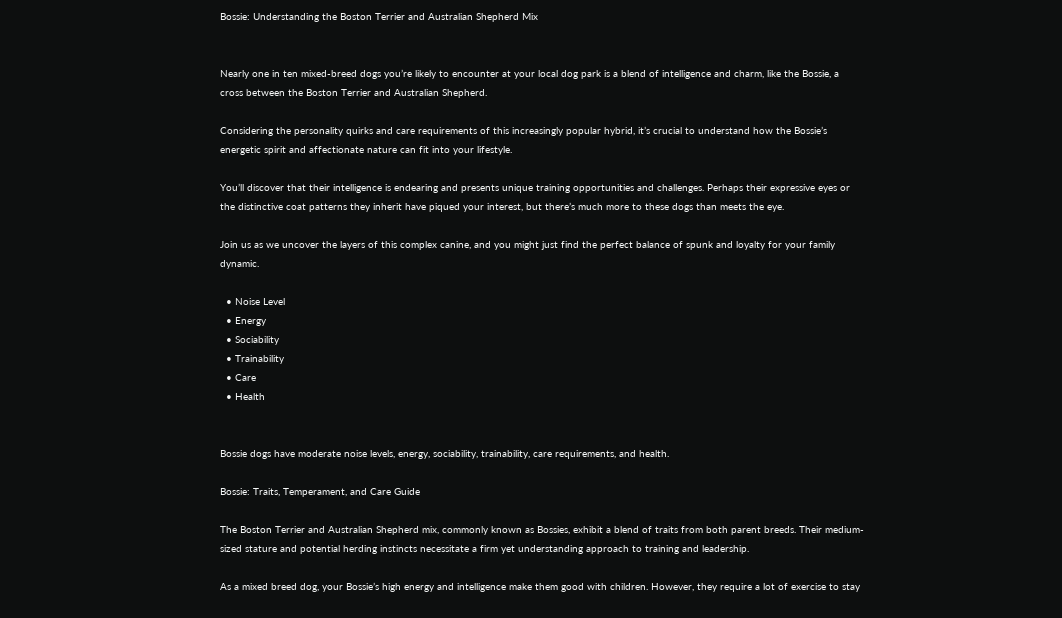Bossie: Understanding the Boston Terrier and Australian Shepherd Mix


Nearly one in ten mixed-breed dogs you’re likely to encounter at your local dog park is a blend of intelligence and charm, like the Bossie, a cross between the Boston Terrier and Australian Shepherd.

Considering the personality quirks and care requirements of this increasingly popular hybrid, it’s crucial to understand how the Bossie’s energetic spirit and affectionate nature can fit into your lifestyle.

You’ll discover that their intelligence is endearing and presents unique training opportunities and challenges. Perhaps their expressive eyes or the distinctive coat patterns they inherit have piqued your interest, but there’s much more to these dogs than meets the eye.

Join us as we uncover the layers of this complex canine, and you might just find the perfect balance of spunk and loyalty for your family dynamic.

  • Noise Level
  • Energy
  • Sociability
  • Trainability
  • Care
  • Health


Bossie dogs have moderate noise levels, energy, sociability, trainability, care requirements, and health.

Bossie: Traits, Temperament, and Care Guide

The Boston Terrier and Australian Shepherd mix, commonly known as Bossies, exhibit a blend of traits from both parent breeds. Their medium-sized stature and potential herding instincts necessitate a firm yet understanding approach to training and leadership.

As a mixed breed dog, your Bossie’s high energy and intelligence make them good with children. However, they require a lot of exercise to stay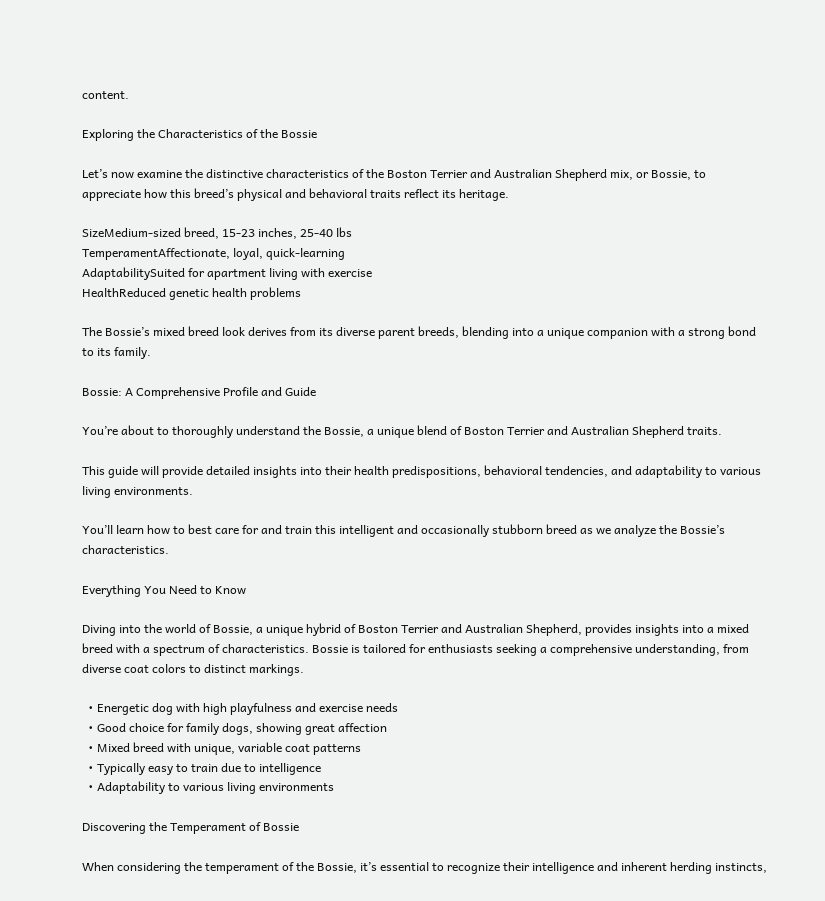content.

Exploring the Characteristics of the Bossie

Let’s now examine the distinctive characteristics of the Boston Terrier and Australian Shepherd mix, or Bossie, to appreciate how this breed’s physical and behavioral traits reflect its heritage.

SizeMedium-sized breed, 15-23 inches, 25-40 lbs
TemperamentAffectionate, loyal, quick-learning
AdaptabilitySuited for apartment living with exercise
HealthReduced genetic health problems

The Bossie’s mixed breed look derives from its diverse parent breeds, blending into a unique companion with a strong bond to its family.

Bossie: A Comprehensive Profile and Guide

You’re about to thoroughly understand the Bossie, a unique blend of Boston Terrier and Australian Shepherd traits.

This guide will provide detailed insights into their health predispositions, behavioral tendencies, and adaptability to various living environments.

You’ll learn how to best care for and train this intelligent and occasionally stubborn breed as we analyze the Bossie’s characteristics.

Everything You Need to Know

Diving into the world of Bossie, a unique hybrid of Boston Terrier and Australian Shepherd, provides insights into a mixed breed with a spectrum of characteristics. Bossie is tailored for enthusiasts seeking a comprehensive understanding, from diverse coat colors to distinct markings.

  • Energetic dog with high playfulness and exercise needs
  • Good choice for family dogs, showing great affection
  • Mixed breed with unique, variable coat patterns
  • Typically easy to train due to intelligence
  • Adaptability to various living environments

Discovering the Temperament of Bossie

When considering the temperament of the Bossie, it’s essential to recognize their intelligence and inherent herding instincts,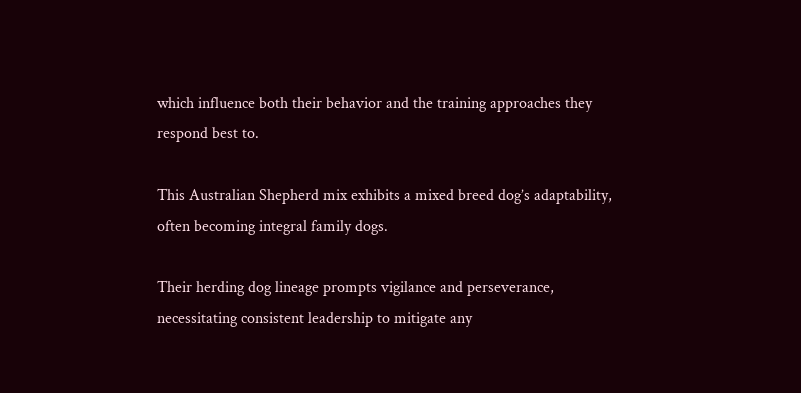which influence both their behavior and the training approaches they respond best to.

This Australian Shepherd mix exhibits a mixed breed dog’s adaptability, often becoming integral family dogs.

Their herding dog lineage prompts vigilance and perseverance, necessitating consistent leadership to mitigate any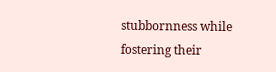stubbornness while fostering their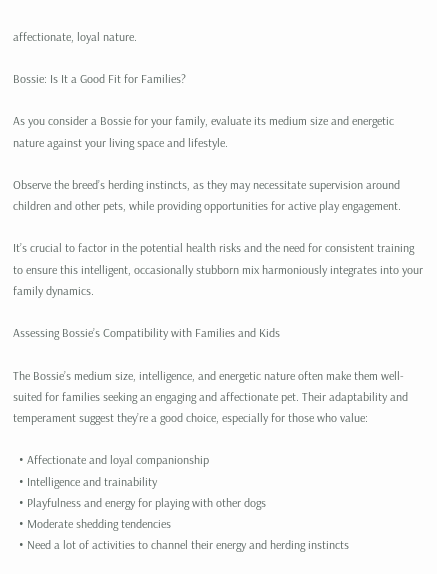affectionate, loyal nature.

Bossie: Is It a Good Fit for Families?

As you consider a Bossie for your family, evaluate its medium size and energetic nature against your living space and lifestyle.

Observe the breed’s herding instincts, as they may necessitate supervision around children and other pets, while providing opportunities for active play engagement.

It’s crucial to factor in the potential health risks and the need for consistent training to ensure this intelligent, occasionally stubborn mix harmoniously integrates into your family dynamics.

Assessing Bossie’s Compatibility with Families and Kids

The Bossie’s medium size, intelligence, and energetic nature often make them well-suited for families seeking an engaging and affectionate pet. Their adaptability and temperament suggest they’re a good choice, especially for those who value:

  • Affectionate and loyal companionship
  • Intelligence and trainability
  • Playfulness and energy for playing with other dogs
  • Moderate shedding tendencies
  • Need a lot of activities to channel their energy and herding instincts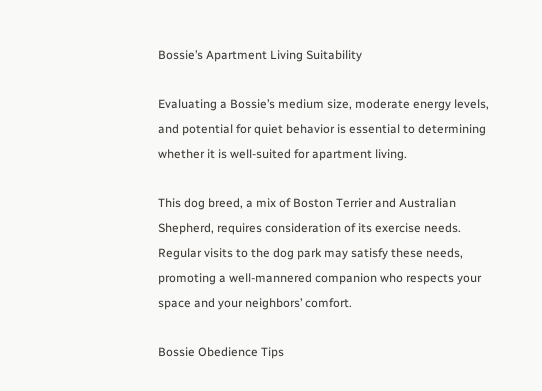Bossie’s Apartment Living Suitability

Evaluating a Bossie’s medium size, moderate energy levels, and potential for quiet behavior is essential to determining whether it is well-suited for apartment living.

This dog breed, a mix of Boston Terrier and Australian Shepherd, requires consideration of its exercise needs. Regular visits to the dog park may satisfy these needs, promoting a well-mannered companion who respects your space and your neighbors’ comfort.

Bossie Obedience Tips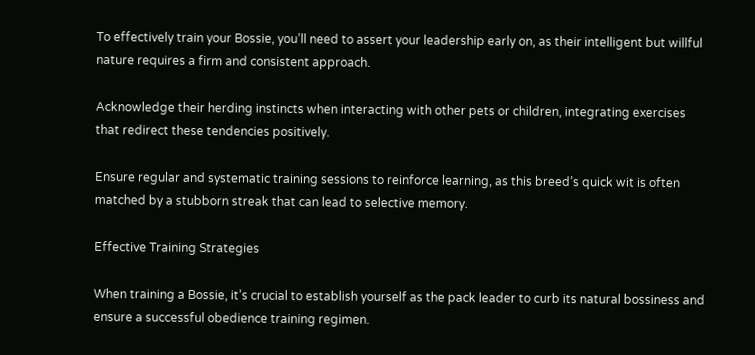To effectively train your Bossie, you’ll need to assert your leadership early on, as their intelligent but willful nature requires a firm and consistent approach.

Acknowledge their herding instincts when interacting with other pets or children, integrating exercises that redirect these tendencies positively.

Ensure regular and systematic training sessions to reinforce learning, as this breed’s quick wit is often matched by a stubborn streak that can lead to selective memory.

Effective Training Strategies

When training a Bossie, it’s crucial to establish yourself as the pack leader to curb its natural bossiness and ensure a successful obedience training regimen.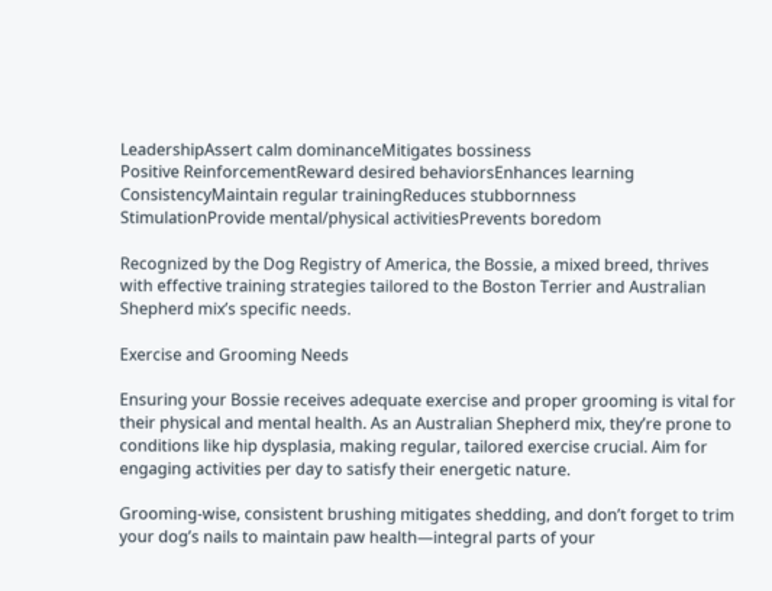LeadershipAssert calm dominanceMitigates bossiness
Positive ReinforcementReward desired behaviorsEnhances learning
ConsistencyMaintain regular trainingReduces stubbornness
StimulationProvide mental/physical activitiesPrevents boredom

Recognized by the Dog Registry of America, the Bossie, a mixed breed, thrives with effective training strategies tailored to the Boston Terrier and Australian Shepherd mix’s specific needs.

Exercise and Grooming Needs

Ensuring your Bossie receives adequate exercise and proper grooming is vital for their physical and mental health. As an Australian Shepherd mix, they’re prone to conditions like hip dysplasia, making regular, tailored exercise crucial. Aim for engaging activities per day to satisfy their energetic nature.

Grooming-wise, consistent brushing mitigates shedding, and don’t forget to trim your dog’s nails to maintain paw health—integral parts of your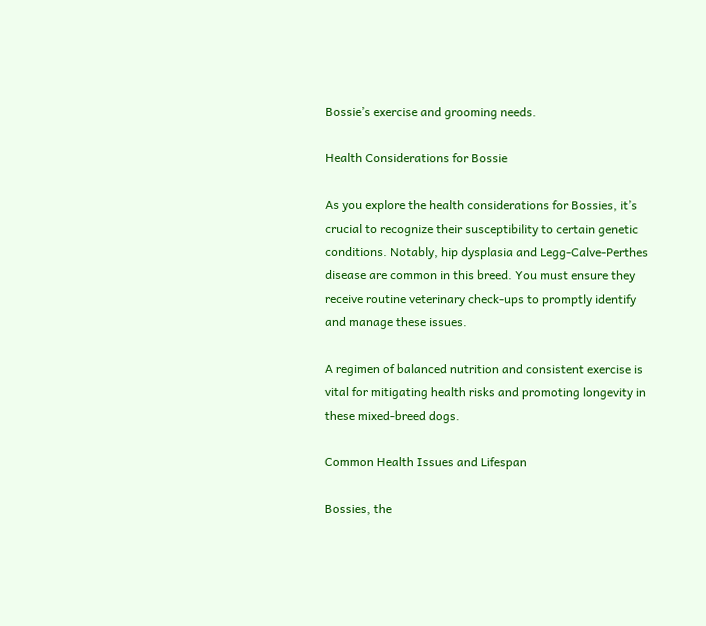Bossie’s exercise and grooming needs.

Health Considerations for Bossie

As you explore the health considerations for Bossies, it’s crucial to recognize their susceptibility to certain genetic conditions. Notably, hip dysplasia and Legg-Calve-Perthes disease are common in this breed. You must ensure they receive routine veterinary check-ups to promptly identify and manage these issues.

A regimen of balanced nutrition and consistent exercise is vital for mitigating health risks and promoting longevity in these mixed-breed dogs.

Common Health Issues and Lifespan

Bossies, the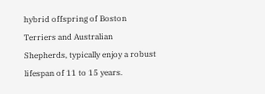hybrid offspring of Boston Terriers and Australian Shepherds, typically enjoy a robust lifespan of 11 to 15 years.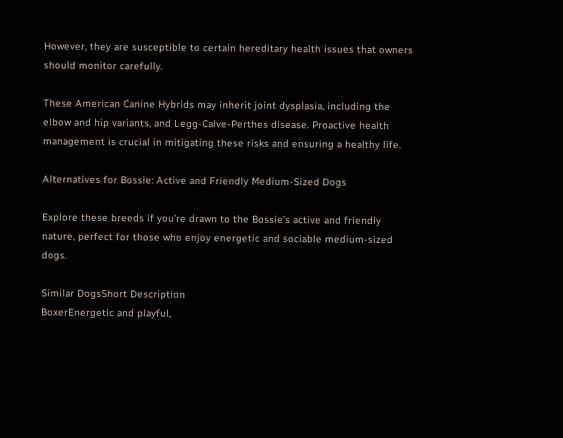However, they are susceptible to certain hereditary health issues that owners should monitor carefully.

These American Canine Hybrids may inherit joint dysplasia, including the elbow and hip variants, and Legg-Calve-Perthes disease. Proactive health management is crucial in mitigating these risks and ensuring a healthy life.

Alternatives for Bossie: Active and Friendly Medium-Sized Dogs

Explore these breeds if you’re drawn to the Bossie’s active and friendly nature, perfect for those who enjoy energetic and sociable medium-sized dogs.

Similar DogsShort Description
BoxerEnergetic and playful,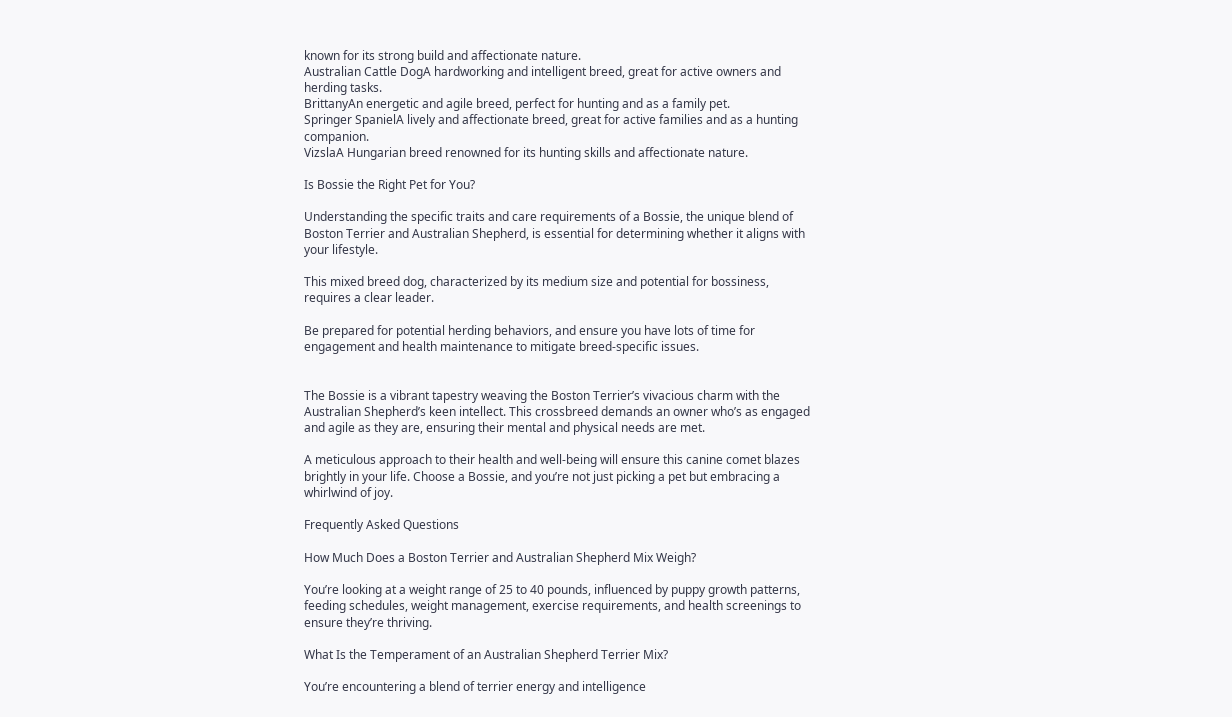known for its strong build and affectionate nature.
Australian Cattle DogA hardworking and intelligent breed, great for active owners and herding tasks.
BrittanyAn energetic and agile breed, perfect for hunting and as a family pet.
Springer SpanielA lively and affectionate breed, great for active families and as a hunting companion.
VizslaA Hungarian breed renowned for its hunting skills and affectionate nature.

Is Bossie the Right Pet for You?

Understanding the specific traits and care requirements of a Bossie, the unique blend of Boston Terrier and Australian Shepherd, is essential for determining whether it aligns with your lifestyle.

This mixed breed dog, characterized by its medium size and potential for bossiness, requires a clear leader.

Be prepared for potential herding behaviors, and ensure you have lots of time for engagement and health maintenance to mitigate breed-specific issues.


The Bossie is a vibrant tapestry weaving the Boston Terrier’s vivacious charm with the Australian Shepherd’s keen intellect. This crossbreed demands an owner who’s as engaged and agile as they are, ensuring their mental and physical needs are met.

A meticulous approach to their health and well-being will ensure this canine comet blazes brightly in your life. Choose a Bossie, and you’re not just picking a pet but embracing a whirlwind of joy.

Frequently Asked Questions

How Much Does a Boston Terrier and Australian Shepherd Mix Weigh?

You’re looking at a weight range of 25 to 40 pounds, influenced by puppy growth patterns, feeding schedules, weight management, exercise requirements, and health screenings to ensure they’re thriving.

What Is the Temperament of an Australian Shepherd Terrier Mix?

You’re encountering a blend of terrier energy and intelligence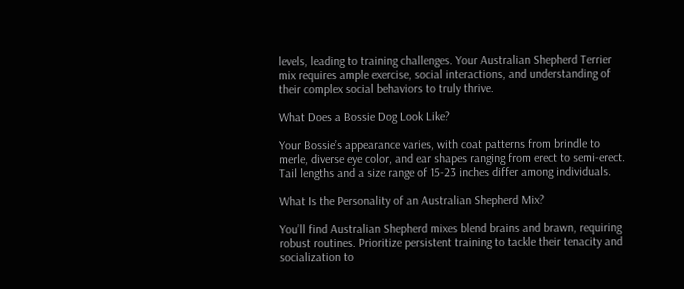levels, leading to training challenges. Your Australian Shepherd Terrier mix requires ample exercise, social interactions, and understanding of their complex social behaviors to truly thrive.

What Does a Bossie Dog Look Like?

Your Bossie’s appearance varies, with coat patterns from brindle to merle, diverse eye color, and ear shapes ranging from erect to semi-erect. Tail lengths and a size range of 15-23 inches differ among individuals.

What Is the Personality of an Australian Shepherd Mix?

You’ll find Australian Shepherd mixes blend brains and brawn, requiring robust routines. Prioritize persistent training to tackle their tenacity and socialization to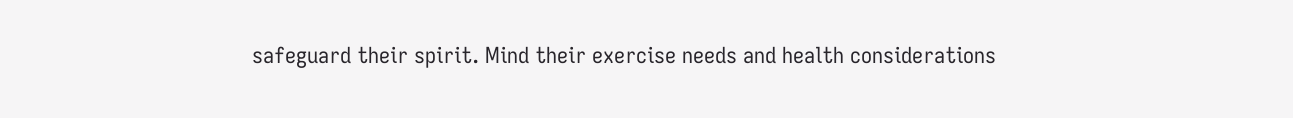safeguard their spirit. Mind their exercise needs and health considerations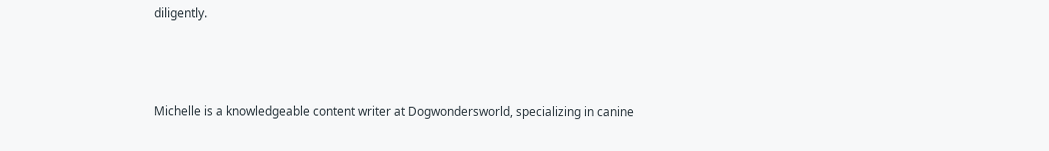diligently.



Michelle is a knowledgeable content writer at Dogwondersworld, specializing in canine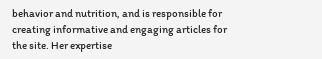behavior and nutrition, and is responsible for creating informative and engaging articles for the site. Her expertise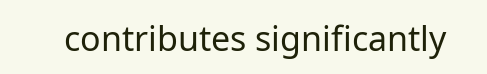contributes significantly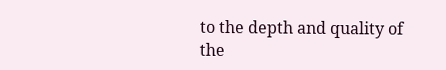to the depth and quality of the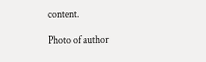content.

Photo of author